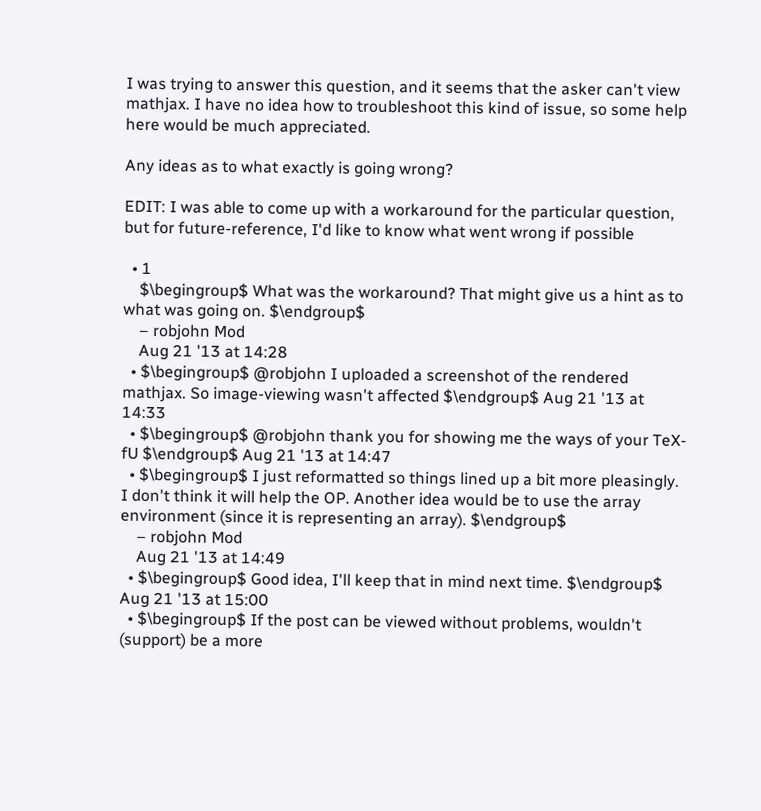I was trying to answer this question, and it seems that the asker can't view mathjax. I have no idea how to troubleshoot this kind of issue, so some help here would be much appreciated.

Any ideas as to what exactly is going wrong?

EDIT: I was able to come up with a workaround for the particular question, but for future-reference, I'd like to know what went wrong if possible

  • 1
    $\begingroup$ What was the workaround? That might give us a hint as to what was going on. $\endgroup$
    – robjohn Mod
    Aug 21 '13 at 14:28
  • $\begingroup$ @robjohn I uploaded a screenshot of the rendered mathjax. So image-viewing wasn't affected $\endgroup$ Aug 21 '13 at 14:33
  • $\begingroup$ @robjohn thank you for showing me the ways of your TeX-fU $\endgroup$ Aug 21 '13 at 14:47
  • $\begingroup$ I just reformatted so things lined up a bit more pleasingly. I don't think it will help the OP. Another idea would be to use the array environment (since it is representing an array). $\endgroup$
    – robjohn Mod
    Aug 21 '13 at 14:49
  • $\begingroup$ Good idea, I'll keep that in mind next time. $\endgroup$ Aug 21 '13 at 15:00
  • $\begingroup$ If the post can be viewed without problems, wouldn't (support) be a more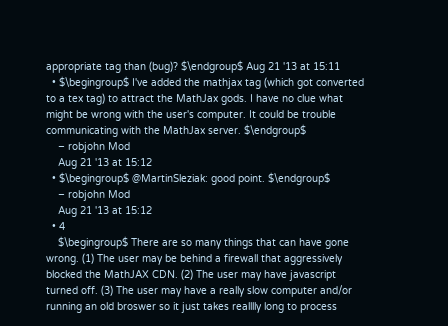appropriate tag than (bug)? $\endgroup$ Aug 21 '13 at 15:11
  • $\begingroup$ I've added the mathjax tag (which got converted to a tex tag) to attract the MathJax gods. I have no clue what might be wrong with the user's computer. It could be trouble communicating with the MathJax server. $\endgroup$
    – robjohn Mod
    Aug 21 '13 at 15:12
  • $\begingroup$ @MartinSleziak: good point. $\endgroup$
    – robjohn Mod
    Aug 21 '13 at 15:12
  • 4
    $\begingroup$ There are so many things that can have gone wrong. (1) The user may be behind a firewall that aggressively blocked the MathJAX CDN. (2) The user may have javascript turned off. (3) The user may have a really slow computer and/or running an old broswer so it just takes realllly long to process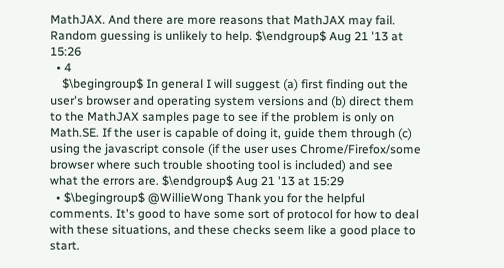MathJAX. And there are more reasons that MathJAX may fail. Random guessing is unlikely to help. $\endgroup$ Aug 21 '13 at 15:26
  • 4
    $\begingroup$ In general I will suggest (a) first finding out the user's browser and operating system versions and (b) direct them to the MathJAX samples page to see if the problem is only on Math.SE. If the user is capable of doing it, guide them through (c) using the javascript console (if the user uses Chrome/Firefox/some browser where such trouble shooting tool is included) and see what the errors are. $\endgroup$ Aug 21 '13 at 15:29
  • $\begingroup$ @WillieWong Thank you for the helpful comments. It's good to have some sort of protocol for how to deal with these situations, and these checks seem like a good place to start.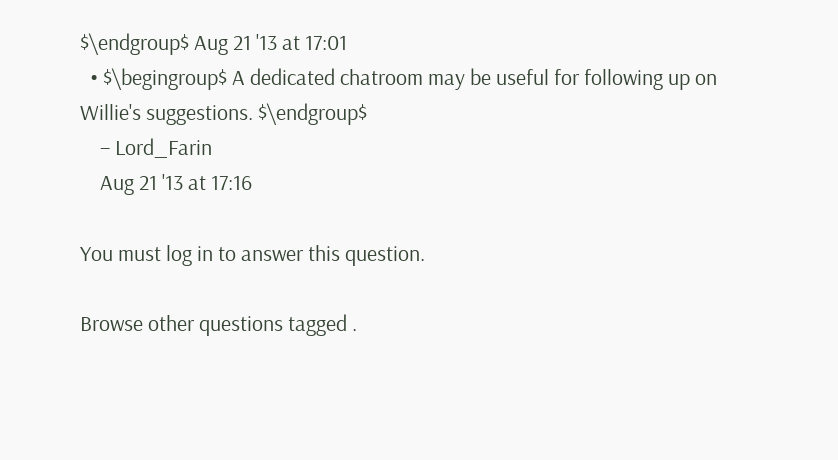$\endgroup$ Aug 21 '13 at 17:01
  • $\begingroup$ A dedicated chatroom may be useful for following up on Willie's suggestions. $\endgroup$
    – Lord_Farin
    Aug 21 '13 at 17:16

You must log in to answer this question.

Browse other questions tagged .